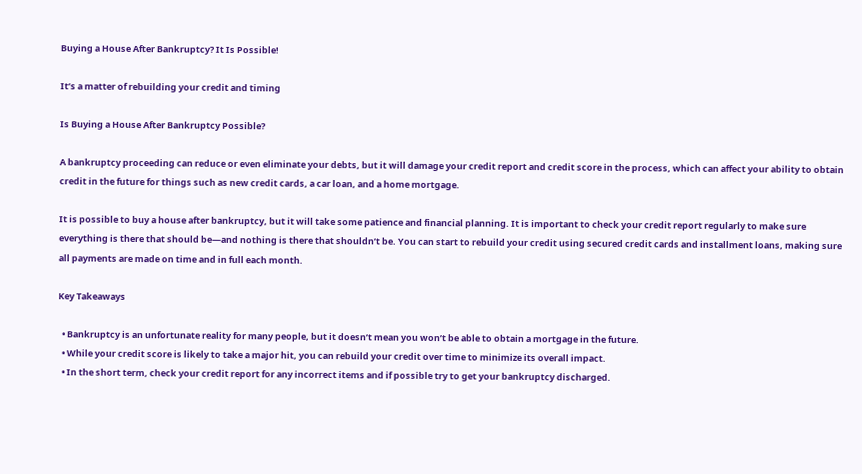Buying a House After Bankruptcy? It Is Possible!

It’s a matter of rebuilding your credit and timing

Is Buying a House After Bankruptcy Possible?

A bankruptcy proceeding can reduce or even eliminate your debts, but it will damage your credit report and credit score in the process, which can affect your ability to obtain credit in the future for things such as new credit cards, a car loan, and a home mortgage.

It is possible to buy a house after bankruptcy, but it will take some patience and financial planning. It is important to check your credit report regularly to make sure everything is there that should be—and nothing is there that shouldn’t be. You can start to rebuild your credit using secured credit cards and installment loans, making sure all payments are made on time and in full each month.

Key Takeaways

  • Bankruptcy is an unfortunate reality for many people, but it doesn’t mean you won’t be able to obtain a mortgage in the future.
  • While your credit score is likely to take a major hit, you can rebuild your credit over time to minimize its overall impact.
  • In the short term, check your credit report for any incorrect items and if possible try to get your bankruptcy discharged.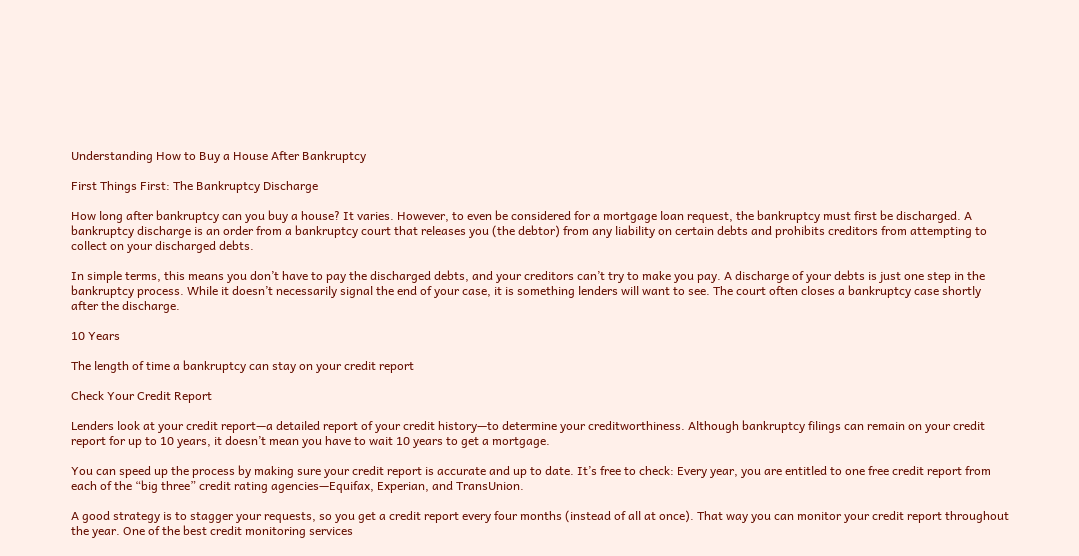Understanding How to Buy a House After Bankruptcy

First Things First: The Bankruptcy Discharge

How long after bankruptcy can you buy a house? It varies. However, to even be considered for a mortgage loan request, the bankruptcy must first be discharged. A bankruptcy discharge is an order from a bankruptcy court that releases you (the debtor) from any liability on certain debts and prohibits creditors from attempting to collect on your discharged debts.

In simple terms, this means you don’t have to pay the discharged debts, and your creditors can’t try to make you pay. A discharge of your debts is just one step in the bankruptcy process. While it doesn’t necessarily signal the end of your case, it is something lenders will want to see. The court often closes a bankruptcy case shortly after the discharge.

10 Years

The length of time a bankruptcy can stay on your credit report

Check Your Credit Report

Lenders look at your credit report—a detailed report of your credit history—to determine your creditworthiness. Although bankruptcy filings can remain on your credit report for up to 10 years, it doesn’t mean you have to wait 10 years to get a mortgage.

You can speed up the process by making sure your credit report is accurate and up to date. It’s free to check: Every year, you are entitled to one free credit report from each of the “big three” credit rating agencies—Equifax, Experian, and TransUnion.

A good strategy is to stagger your requests, so you get a credit report every four months (instead of all at once). That way you can monitor your credit report throughout the year. One of the best credit monitoring services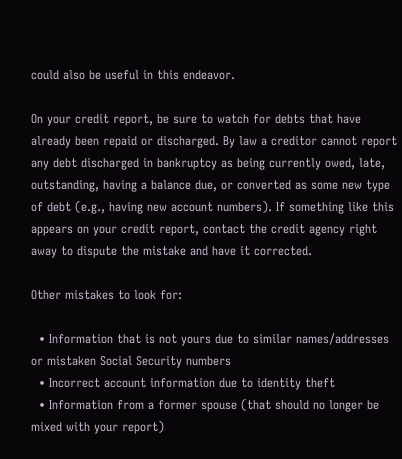could also be useful in this endeavor.

On your credit report, be sure to watch for debts that have already been repaid or discharged. By law a creditor cannot report any debt discharged in bankruptcy as being currently owed, late, outstanding, having a balance due, or converted as some new type of debt (e.g., having new account numbers). If something like this appears on your credit report, contact the credit agency right away to dispute the mistake and have it corrected.

Other mistakes to look for:

  • Information that is not yours due to similar names/addresses or mistaken Social Security numbers
  • Incorrect account information due to identity theft
  • Information from a former spouse (that should no longer be mixed with your report)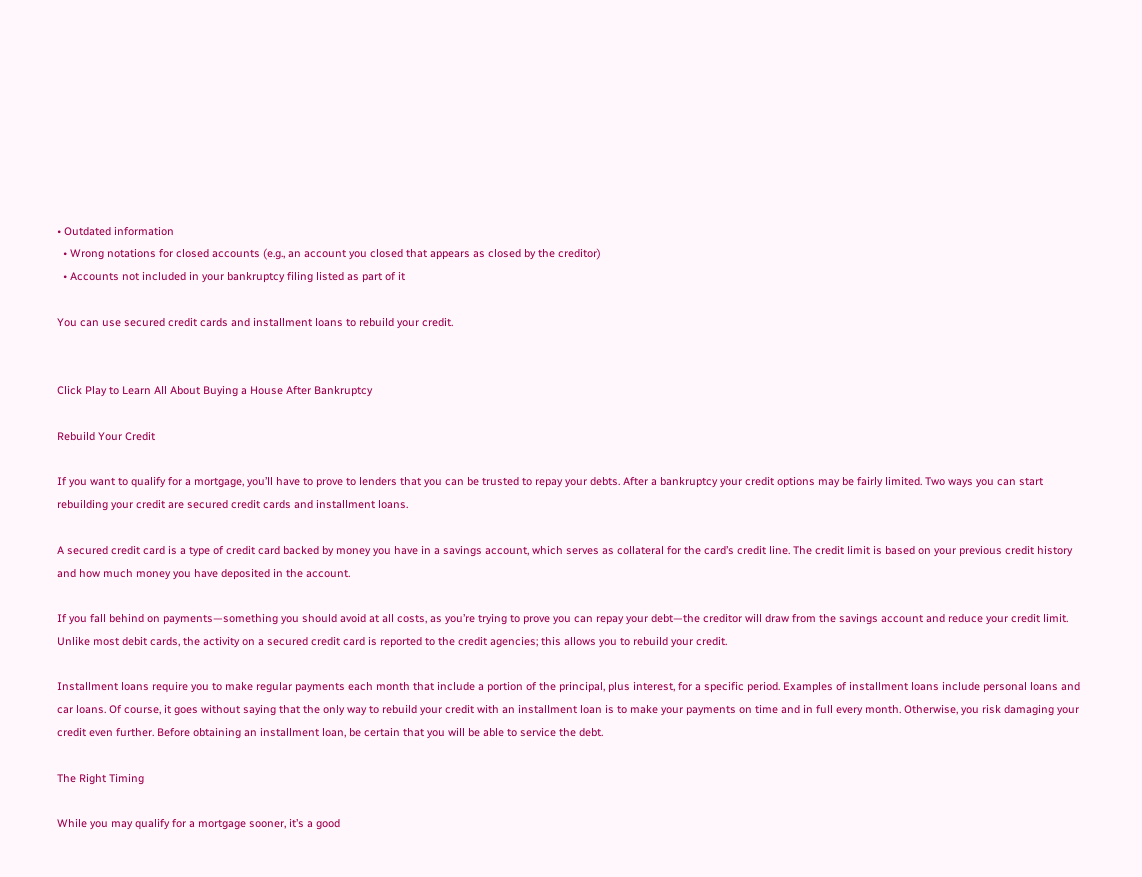• Outdated information
  • Wrong notations for closed accounts (e.g., an account you closed that appears as closed by the creditor)
  • Accounts not included in your bankruptcy filing listed as part of it

You can use secured credit cards and installment loans to rebuild your credit.


Click Play to Learn All About Buying a House After Bankruptcy

Rebuild Your Credit

If you want to qualify for a mortgage, you’ll have to prove to lenders that you can be trusted to repay your debts. After a bankruptcy your credit options may be fairly limited. Two ways you can start rebuilding your credit are secured credit cards and installment loans.

A secured credit card is a type of credit card backed by money you have in a savings account, which serves as collateral for the card’s credit line. The credit limit is based on your previous credit history and how much money you have deposited in the account.

If you fall behind on payments—something you should avoid at all costs, as you’re trying to prove you can repay your debt—the creditor will draw from the savings account and reduce your credit limit. Unlike most debit cards, the activity on a secured credit card is reported to the credit agencies; this allows you to rebuild your credit.

Installment loans require you to make regular payments each month that include a portion of the principal, plus interest, for a specific period. Examples of installment loans include personal loans and car loans. Of course, it goes without saying that the only way to rebuild your credit with an installment loan is to make your payments on time and in full every month. Otherwise, you risk damaging your credit even further. Before obtaining an installment loan, be certain that you will be able to service the debt.

The Right Timing

While you may qualify for a mortgage sooner, it’s a good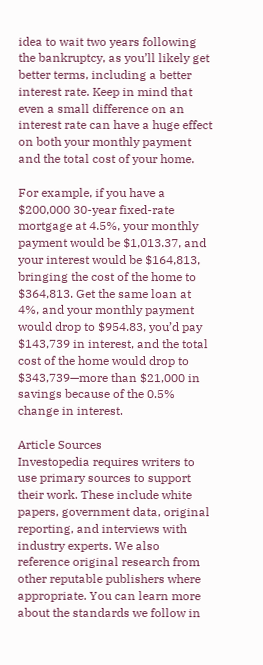idea to wait two years following the bankruptcy, as you’ll likely get better terms, including a better interest rate. Keep in mind that even a small difference on an interest rate can have a huge effect on both your monthly payment and the total cost of your home.

For example, if you have a $200,000 30-year fixed-rate mortgage at 4.5%, your monthly payment would be $1,013.37, and your interest would be $164,813, bringing the cost of the home to $364,813. Get the same loan at 4%, and your monthly payment would drop to $954.83, you’d pay $143,739 in interest, and the total cost of the home would drop to $343,739—more than $21,000 in savings because of the 0.5% change in interest.

Article Sources
Investopedia requires writers to use primary sources to support their work. These include white papers, government data, original reporting, and interviews with industry experts. We also reference original research from other reputable publishers where appropriate. You can learn more about the standards we follow in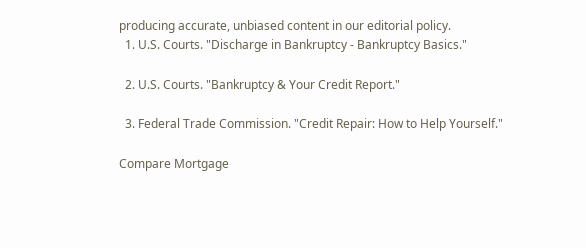producing accurate, unbiased content in our editorial policy.
  1. U.S. Courts. "Discharge in Bankruptcy - Bankruptcy Basics."

  2. U.S. Courts. "Bankruptcy & Your Credit Report."

  3. Federal Trade Commission. "Credit Repair: How to Help Yourself."

Compare Mortgage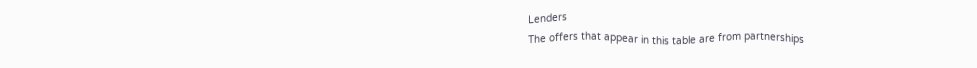Lenders
The offers that appear in this table are from partnerships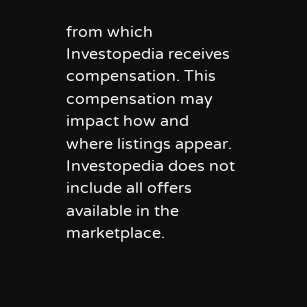from which Investopedia receives compensation. This compensation may impact how and where listings appear. Investopedia does not include all offers available in the marketplace.